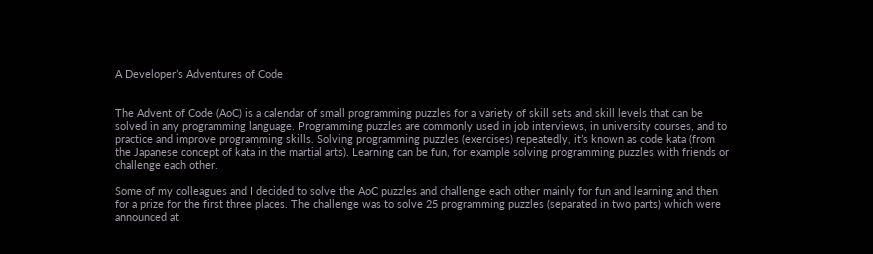A Developer’s Adventures of Code


The Advent of Code (AoC) is a calendar of small programming puzzles for a variety of skill sets and skill levels that can be solved in any programming language. Programming puzzles are commonly used in job interviews, in university courses, and to practice and improve programming skills. Solving programming puzzles (exercises) repeatedly, it’s known as code kata (from the Japanese concept of kata in the martial arts). Learning can be fun, for example solving programming puzzles with friends or challenge each other.

Some of my colleagues and I decided to solve the AoC puzzles and challenge each other mainly for fun and learning and then for a prize for the first three places. The challenge was to solve 25 programming puzzles (separated in two parts) which were announced at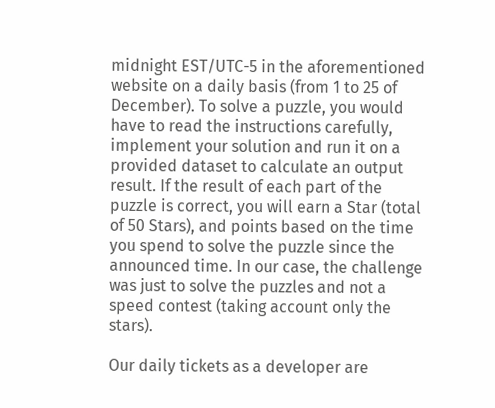midnight EST/UTC-5 in the aforementioned website on a daily basis (from 1 to 25 of December). To solve a puzzle, you would have to read the instructions carefully, implement your solution and run it on a provided dataset to calculate an output result. If the result of each part of the puzzle is correct, you will earn a Star (total of 50 Stars), and points based on the time you spend to solve the puzzle since the announced time. In our case, the challenge was just to solve the puzzles and not a speed contest (taking account only the stars).

Our daily tickets as a developer are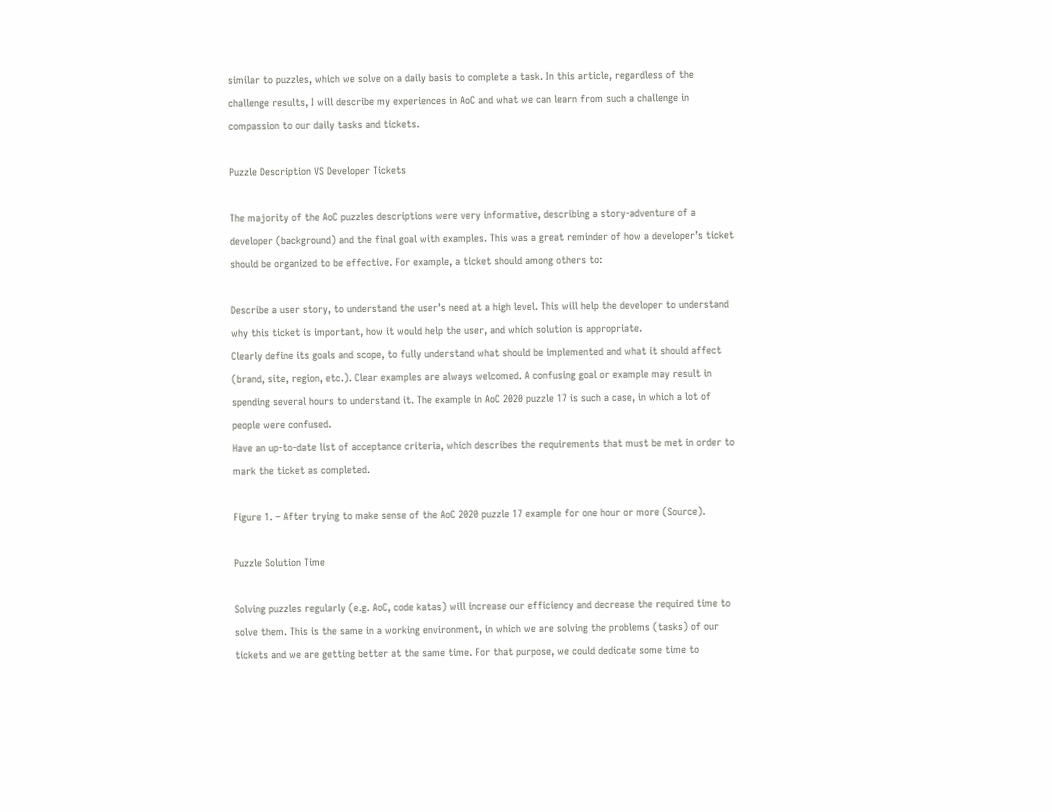similar to puzzles, which we solve on a daily basis to complete a task. In this article, regardless of the challenge results, I will describe my experiences in AoC and what we can learn from such a challenge in compassion to our daily tasks and tickets.

Puzzle Description VS Developer Tickets

The majority of the AoC puzzles descriptions were very informative, describing a story-adventure of a developer (background) and the final goal with examples. This was a great reminder of how a developer’s ticket should be organized to be effective. For example, a ticket should among others to:

Describe a user story, to understand the user’s need at a high level. This will help the developer to understand why this ticket is important, how it would help the user, and which solution is appropriate.
Clearly define its goals and scope, to fully understand what should be implemented and what it should affect (brand, site, region, etc.). Clear examples are always welcomed. A confusing goal or example may result in spending several hours to understand it. The example in AoC 2020 puzzle 17 is such a case, in which a lot of people were confused.
Have an up-to-date list of acceptance criteria, which describes the requirements that must be met in order to mark the ticket as completed.

Figure 1. – After trying to make sense of the AoC 2020 puzzle 17 example for one hour or more (Source).

Puzzle Solution Time

Solving puzzles regularly (e.g. AoC, code katas) will increase our efficiency and decrease the required time to solve them. This is the same in a working environment, in which we are solving the problems (tasks) of our tickets and we are getting better at the same time. For that purpose, we could dedicate some time to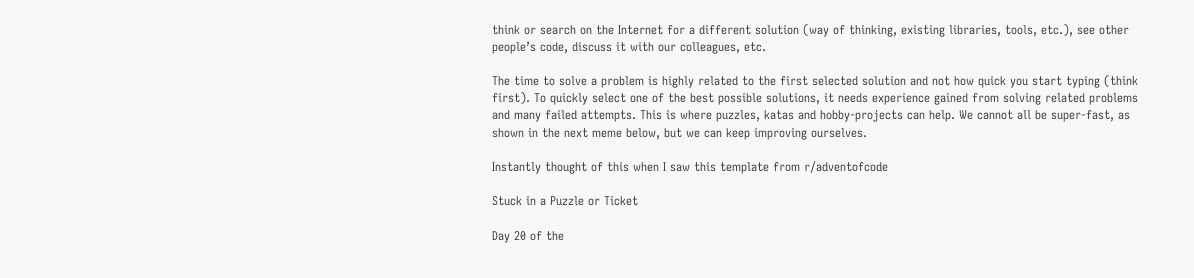think or search on the Internet for a different solution (way of thinking, existing libraries, tools, etc.), see other people’s code, discuss it with our colleagues, etc.

The time to solve a problem is highly related to the first selected solution and not how quick you start typing (think first). To quickly select one of the best possible solutions, it needs experience gained from solving related problems and many failed attempts. This is where puzzles, katas and hobby-projects can help. We cannot all be super-fast, as shown in the next meme below, but we can keep improving ourselves.

Instantly thought of this when I saw this template from r/adventofcode

Stuck in a Puzzle or Ticket

Day 20 of the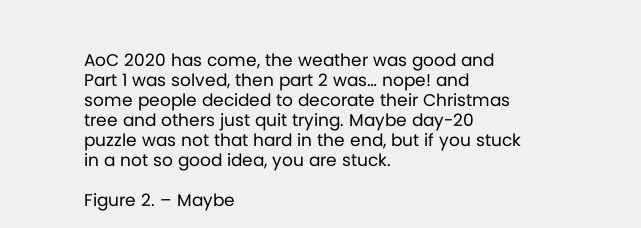AoC 2020 has come, the weather was good and Part 1 was solved, then part 2 was… nope! and some people decided to decorate their Christmas tree and others just quit trying. Maybe day-20 puzzle was not that hard in the end, but if you stuck in a not so good idea, you are stuck.

Figure 2. – Maybe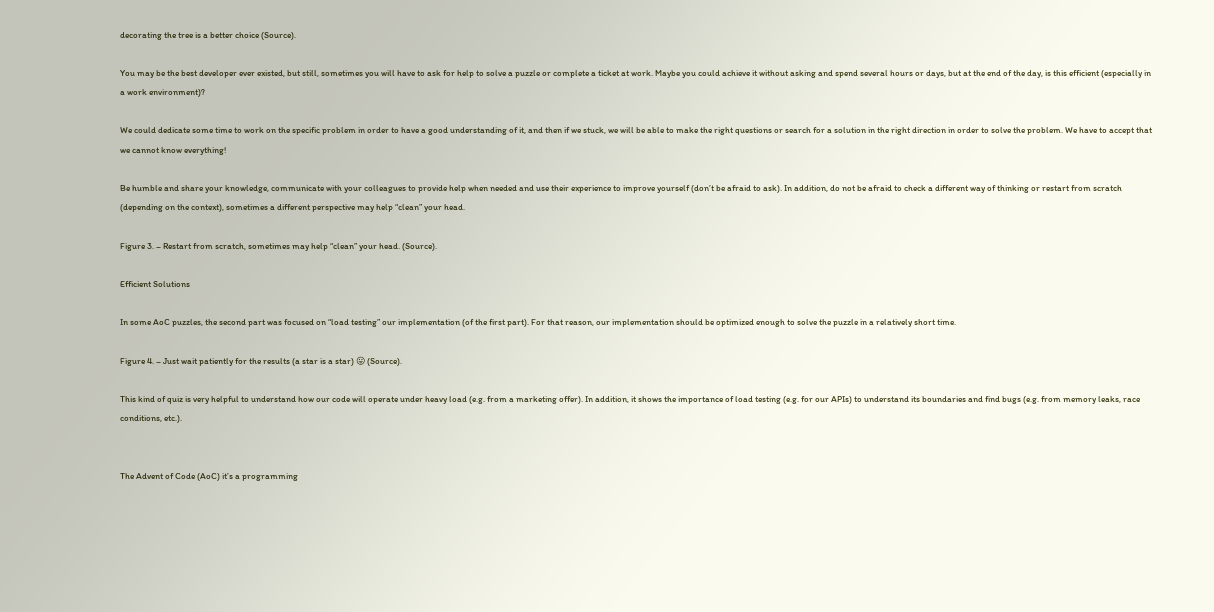decorating the tree is a better choice (Source).

You may be the best developer ever existed, but still, sometimes you will have to ask for help to solve a puzzle or complete a ticket at work. Maybe you could achieve it without asking and spend several hours or days, but at the end of the day, is this efficient (especially in a work environment)?

We could dedicate some time to work on the specific problem in order to have a good understanding of it, and then if we stuck, we will be able to make the right questions or search for a solution in the right direction in order to solve the problem. We have to accept that we cannot know everything!

Be humble and share your knowledge, communicate with your colleagues to provide help when needed and use their experience to improve yourself (don’t be afraid to ask). In addition, do not be afraid to check a different way of thinking or restart from scratch (depending on the context), sometimes a different perspective may help “clean” your head.

Figure 3. – Restart from scratch, sometimes may help “clean” your head. (Source).

Efficient Solutions

In some AoC puzzles, the second part was focused on “load testing” our implementation (of the first part). For that reason, our implementation should be optimized enough to solve the puzzle in a relatively short time.

Figure 4. – Just wait patiently for the results (a star is a star) 😛 (Source).

This kind of quiz is very helpful to understand how our code will operate under heavy load (e.g. from a marketing offer). In addition, it shows the importance of load testing (e.g. for our APIs) to understand its boundaries and find bugs (e.g. from memory leaks, race conditions, etc.).


The Advent of Code (AoC) it’s a programming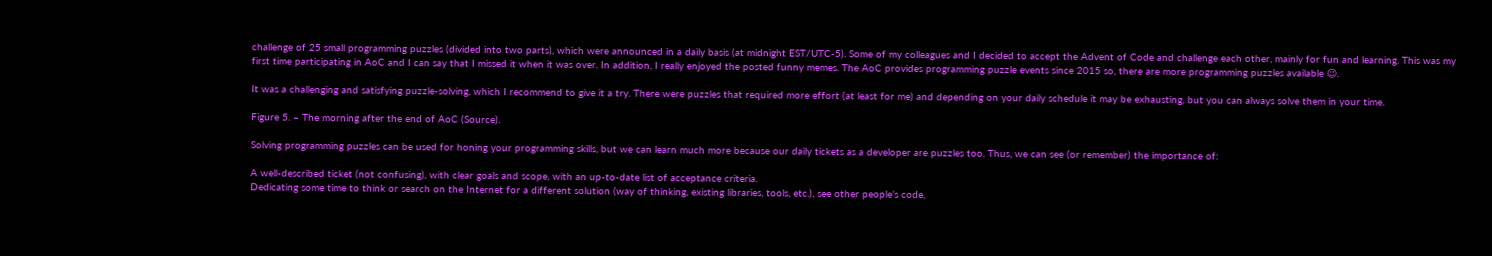challenge of 25 small programming puzzles (divided into two parts), which were announced in a daily basis (at midnight EST/UTC-5). Some of my colleagues and I decided to accept the Advent of Code and challenge each other, mainly for fun and learning. This was my first time participating in AoC and I can say that I missed it when it was over. In addition, I really enjoyed the posted funny memes. The AoC provides programming puzzle events since 2015 so, there are more programming puzzles available 😉.

It was a challenging and satisfying puzzle-solving, which I recommend to give it a try. There were puzzles that required more effort (at least for me) and depending on your daily schedule it may be exhausting, but you can always solve them in your time.

Figure 5. – The morning after the end of AoC (Source).

Solving programming puzzles can be used for honing your programming skills, but we can learn much more because our daily tickets as a developer are puzzles too. Thus, we can see (or remember) the importance of:

A well-described ticket (not confusing), with clear goals and scope, with an up-to-date list of acceptance criteria.
Dedicating some time to think or search on the Internet for a different solution (way of thinking, existing libraries, tools, etc.), see other people’s code,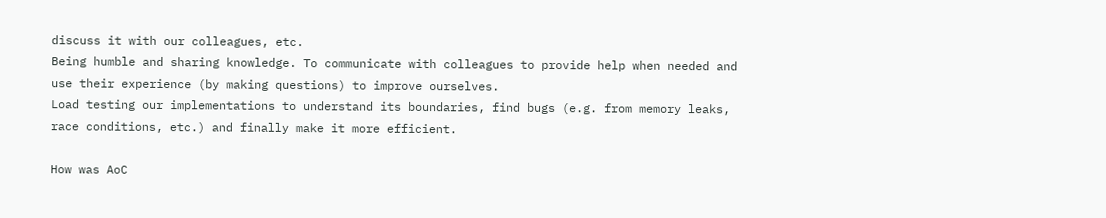discuss it with our colleagues, etc.
Being humble and sharing knowledge. To communicate with colleagues to provide help when needed and use their experience (by making questions) to improve ourselves.
Load testing our implementations to understand its boundaries, find bugs (e.g. from memory leaks, race conditions, etc.) and finally make it more efficient.

How was AoC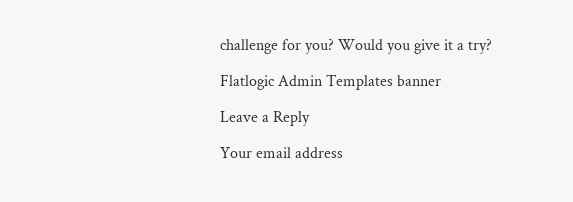challenge for you? Would you give it a try?

Flatlogic Admin Templates banner

Leave a Reply

Your email address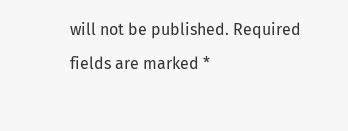will not be published. Required fields are marked *